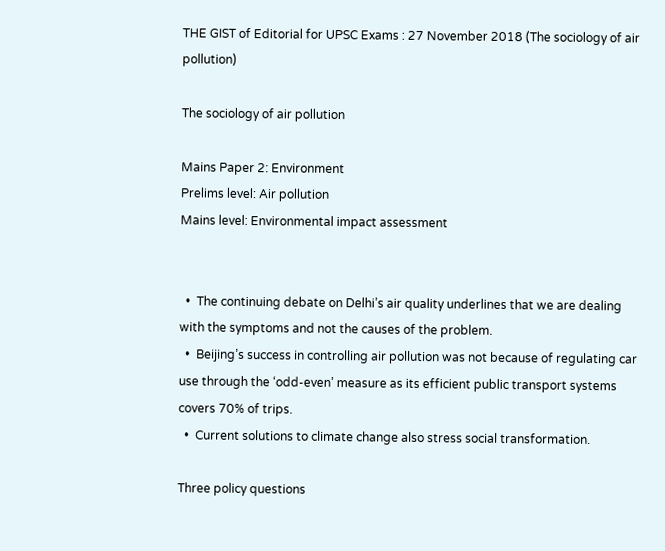THE GIST of Editorial for UPSC Exams : 27 November 2018 (The sociology of air pollution)

The sociology of air pollution

Mains Paper 2: Environment
Prelims level: Air pollution
Mains level: Environmental impact assessment


  •  The continuing debate on Delhi’s air quality underlines that we are dealing with the symptoms and not the causes of the problem.
  •  Beijing’s success in controlling air pollution was not because of regulating car use through the ‘odd-even’ measure as its efficient public transport systems covers 70% of trips.
  •  Current solutions to climate change also stress social transformation.

Three policy questions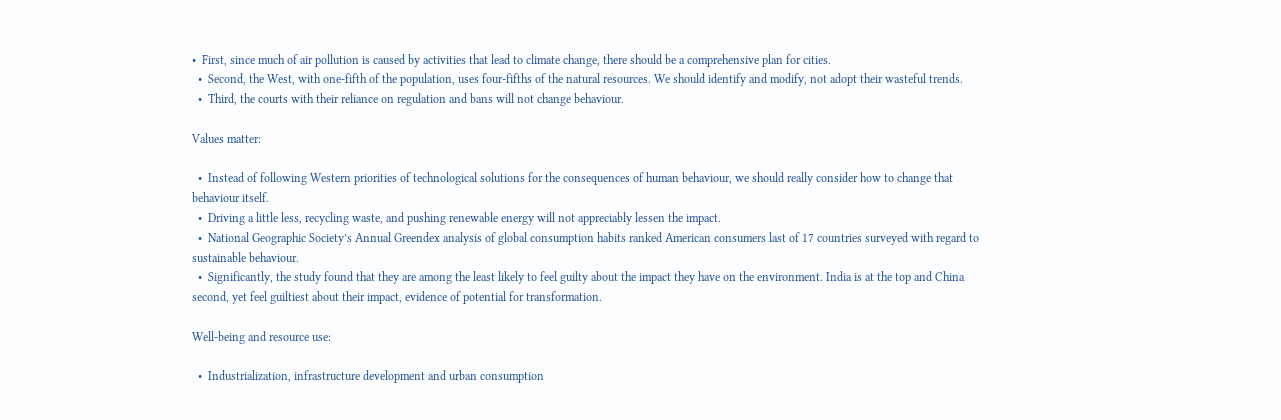•  First, since much of air pollution is caused by activities that lead to climate change, there should be a comprehensive plan for cities.
  •  Second, the West, with one-fifth of the population, uses four-fifths of the natural resources. We should identify and modify, not adopt their wasteful trends.
  •  Third, the courts with their reliance on regulation and bans will not change behaviour.

Values matter:

  •  Instead of following Western priorities of technological solutions for the consequences of human behaviour, we should really consider how to change that behaviour itself.
  •  Driving a little less, recycling waste, and pushing renewable energy will not appreciably lessen the impact.
  •  National Geographic Society’s Annual Greendex analysis of global consumption habits ranked American consumers last of 17 countries surveyed with regard to sustainable behaviour.
  •  Significantly, the study found that they are among the least likely to feel guilty about the impact they have on the environment. India is at the top and China second, yet feel guiltiest about their impact, evidence of potential for transformation.

Well-being and resource use:

  •  Industrialization, infrastructure development and urban consumption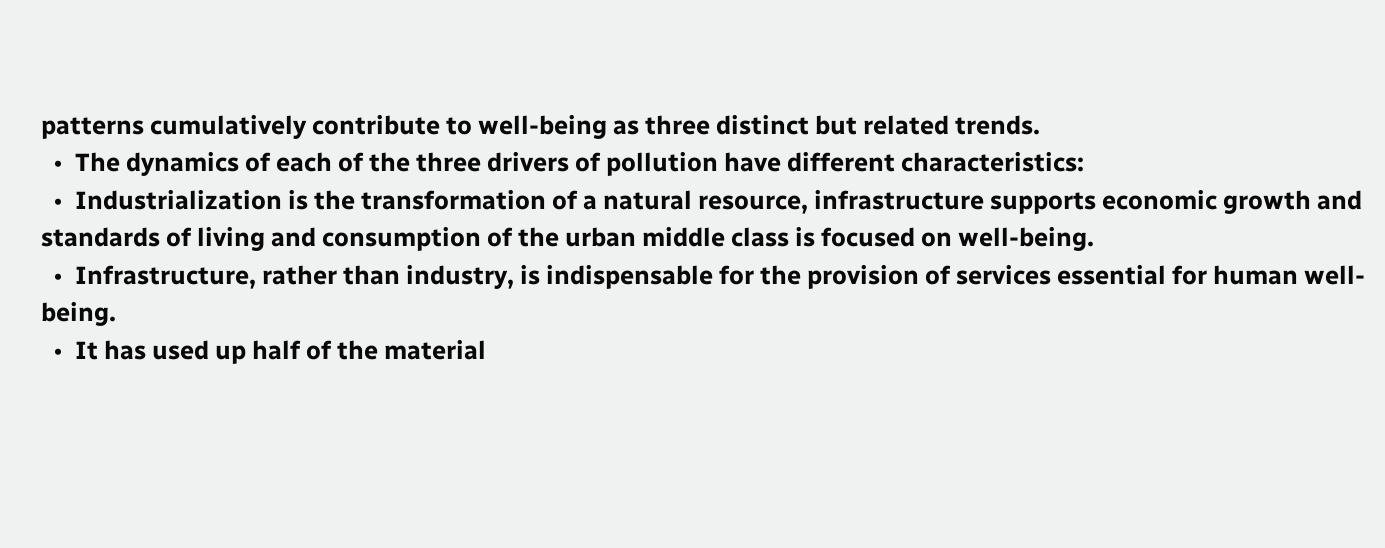patterns cumulatively contribute to well-being as three distinct but related trends.
  •  The dynamics of each of the three drivers of pollution have different characteristics:
  •  Industrialization is the transformation of a natural resource, infrastructure supports economic growth and standards of living and consumption of the urban middle class is focused on well-being.
  •  Infrastructure, rather than industry, is indispensable for the provision of services essential for human well-being.
  •  It has used up half of the material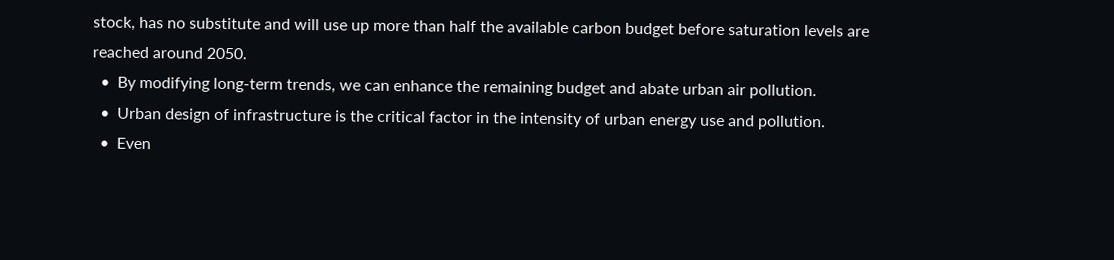stock, has no substitute and will use up more than half the available carbon budget before saturation levels are reached around 2050.
  •  By modifying long-term trends, we can enhance the remaining budget and abate urban air pollution.
  •  Urban design of infrastructure is the critical factor in the intensity of urban energy use and pollution.
  •  Even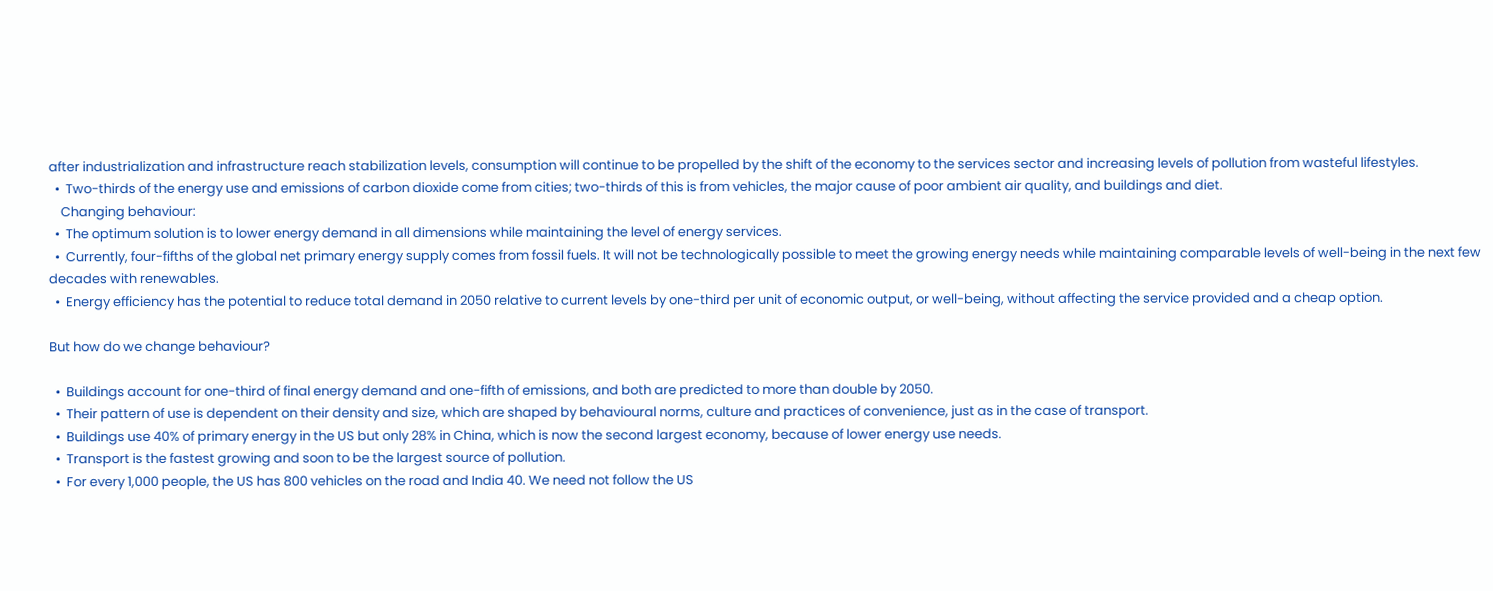after industrialization and infrastructure reach stabilization levels, consumption will continue to be propelled by the shift of the economy to the services sector and increasing levels of pollution from wasteful lifestyles.
  •  Two-thirds of the energy use and emissions of carbon dioxide come from cities; two-thirds of this is from vehicles, the major cause of poor ambient air quality, and buildings and diet.
    Changing behaviour:
  •  The optimum solution is to lower energy demand in all dimensions while maintaining the level of energy services.
  •  Currently, four-fifths of the global net primary energy supply comes from fossil fuels. It will not be technologically possible to meet the growing energy needs while maintaining comparable levels of well-being in the next few decades with renewables.
  •  Energy efficiency has the potential to reduce total demand in 2050 relative to current levels by one-third per unit of economic output, or well-being, without affecting the service provided and a cheap option.

But how do we change behaviour?

  •  Buildings account for one-third of final energy demand and one-fifth of emissions, and both are predicted to more than double by 2050.
  •  Their pattern of use is dependent on their density and size, which are shaped by behavioural norms, culture and practices of convenience, just as in the case of transport.
  •  Buildings use 40% of primary energy in the US but only 28% in China, which is now the second largest economy, because of lower energy use needs.
  •  Transport is the fastest growing and soon to be the largest source of pollution.
  •  For every 1,000 people, the US has 800 vehicles on the road and India 40. We need not follow the US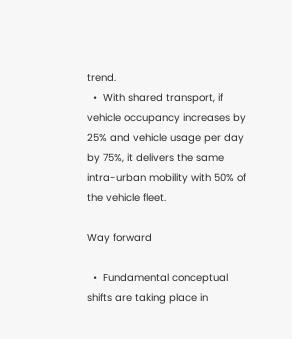trend.
  •  With shared transport, if vehicle occupancy increases by 25% and vehicle usage per day by 75%, it delivers the same intra-urban mobility with 50% of the vehicle fleet.

Way forward

  •  Fundamental conceptual shifts are taking place in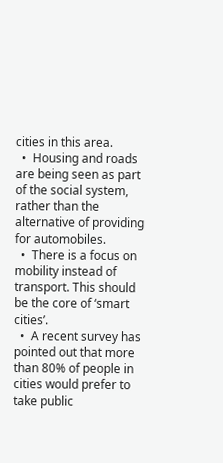cities in this area.
  •  Housing and roads are being seen as part of the social system, rather than the alternative of providing for automobiles.
  •  There is a focus on mobility instead of transport. This should be the core of ‘smart cities’.
  •  A recent survey has pointed out that more than 80% of people in cities would prefer to take public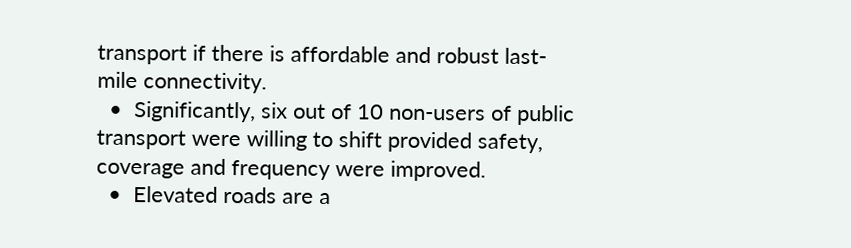transport if there is affordable and robust last-mile connectivity.
  •  Significantly, six out of 10 non-users of public transport were willing to shift provided safety, coverage and frequency were improved.
  •  Elevated roads are a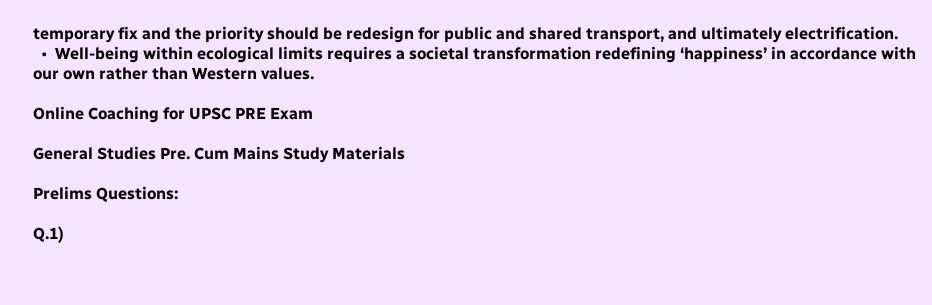temporary fix and the priority should be redesign for public and shared transport, and ultimately electrification.
  •  Well-being within ecological limits requires a societal transformation redefining ‘happiness’ in accordance with our own rather than Western values.

Online Coaching for UPSC PRE Exam

General Studies Pre. Cum Mains Study Materials

Prelims Questions:

Q.1)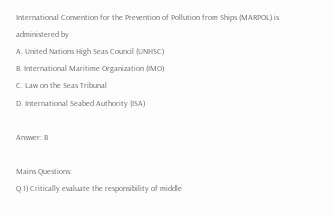International Convention for the Prevention of Pollution from Ships (MARPOL) is administered by
A. United Nations High Seas Council (UNHSC)
B. International Maritime Organization (IMO)
C. Law on the Seas Tribunal
D. International Seabed Authority (ISA)

Answer: B

Mains Questions:
Q.1) Critically evaluate the responsibility of middle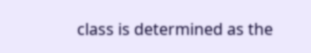class is determined as the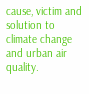cause, victim and solution to climate change and urban air quality.